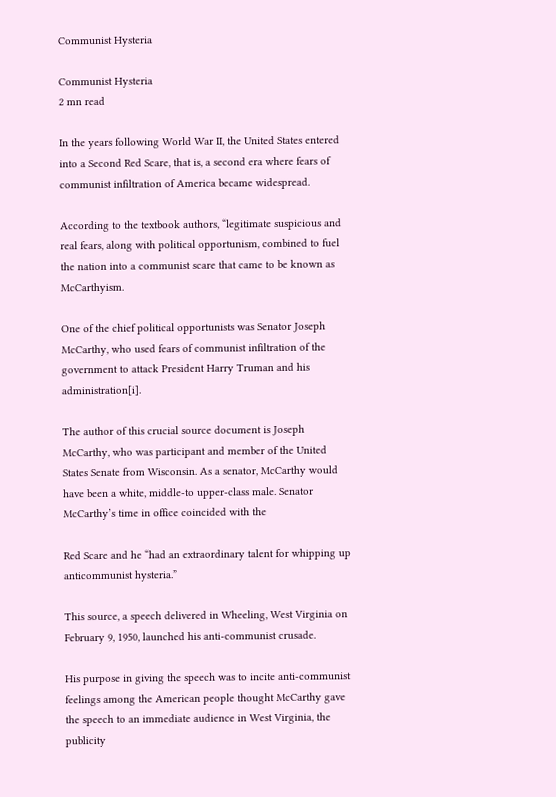Communist Hysteria

Communist Hysteria
2 mn read

In the years following World War II, the United States entered into a Second Red Scare, that is, a second era where fears of communist infiltration of America became widespread.

According to the textbook authors, “legitimate suspicious and real fears, along with political opportunism, combined to fuel the nation into a communist scare that came to be known as McCarthyism.

One of the chief political opportunists was Senator Joseph McCarthy, who used fears of communist infiltration of the government to attack President Harry Truman and his administration[i].

The author of this crucial source document is Joseph McCarthy, who was participant and member of the United States Senate from Wisconsin. As a senator, McCarthy would have been a white, middle-to upper-class male. Senator McCarthy’s time in office coincided with the

Red Scare and he “had an extraordinary talent for whipping up anticommunist hysteria.”

This source, a speech delivered in Wheeling, West Virginia on February 9, 1950, launched his anti-communist crusade.

His purpose in giving the speech was to incite anti-communist feelings among the American people thought McCarthy gave the speech to an immediate audience in West Virginia, the publicity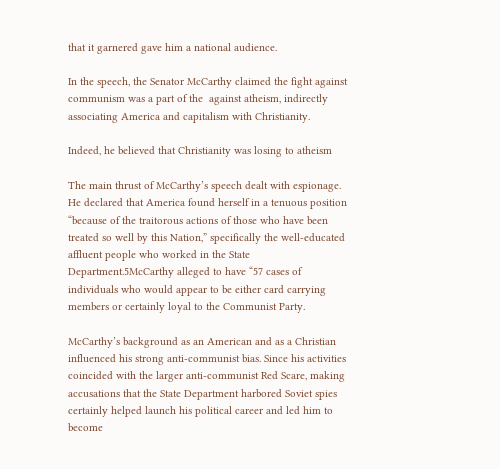that it garnered gave him a national audience.

In the speech, the Senator McCarthy claimed the fight against communism was a part of the  against atheism, indirectly associating America and capitalism with Christianity.

Indeed, he believed that Christianity was losing to atheism

The main thrust of McCarthy’s speech dealt with espionage. He declared that America found herself in a tenuous position “because of the traitorous actions of those who have been treated so well by this Nation,” specifically the well-educated affluent people who worked in the State Department.5McCarthy alleged to have “57 cases of individuals who would appear to be either card carrying members or certainly loyal to the Communist Party.

McCarthy’s background as an American and as a Christian influenced his strong anti-communist bias. Since his activities coincided with the larger anti-communist Red Scare, making accusations that the State Department harbored Soviet spies certainly helped launch his political career and led him to become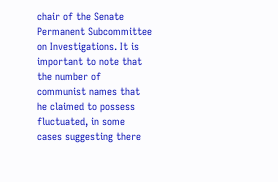chair of the Senate Permanent Subcommittee on Investigations. It is important to note that the number of communist names that he claimed to possess fluctuated, in some cases suggesting there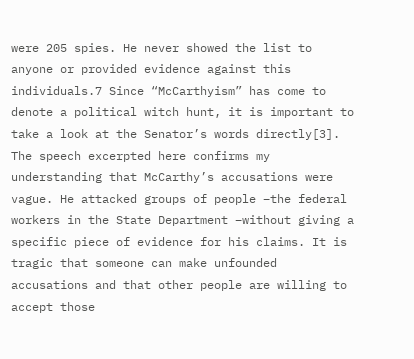were 205 spies. He never showed the list to anyone or provided evidence against this individuals.7 Since “McCarthyism” has come to denote a political witch hunt, it is important to take a look at the Senator’s words directly[3]. The speech excerpted here confirms my understanding that McCarthy’s accusations were vague. He attacked groups of people –the federal workers in the State Department –without giving a specific piece of evidence for his claims. It is tragic that someone can make unfounded accusations and that other people are willing to accept those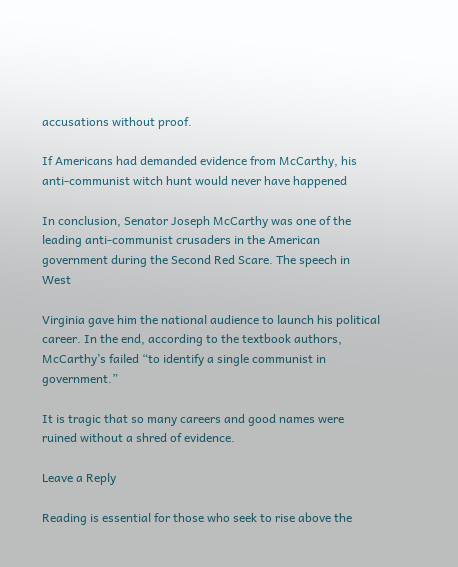accusations without proof.

If Americans had demanded evidence from McCarthy, his anti-communist witch hunt would never have happened

In conclusion, Senator Joseph McCarthy was one of the leading anti-communist crusaders in the American government during the Second Red Scare. The speech in West

Virginia gave him the national audience to launch his political career. In the end, according to the textbook authors, McCarthy’s failed “to identify a single communist in government.”

It is tragic that so many careers and good names were ruined without a shred of evidence.

Leave a Reply

Reading is essential for those who seek to rise above the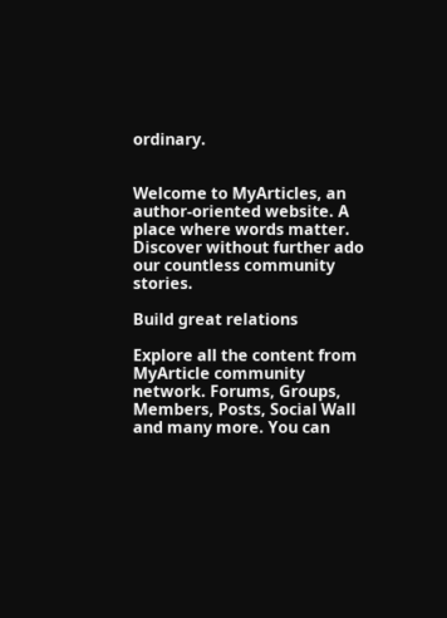ordinary.


Welcome to MyArticles, an author-oriented website. A place where words matter. Discover without further ado our countless community stories.

Build great relations

Explore all the content from MyArticle community network. Forums, Groups, Members, Posts, Social Wall and many more. You can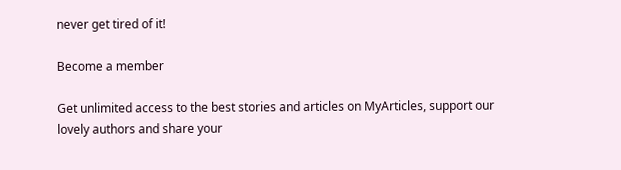never get tired of it!

Become a member

Get unlimited access to the best stories and articles on MyArticles, support our lovely authors and share your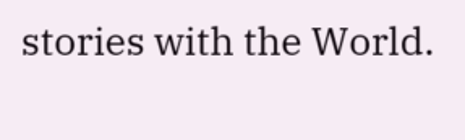stories with the World.